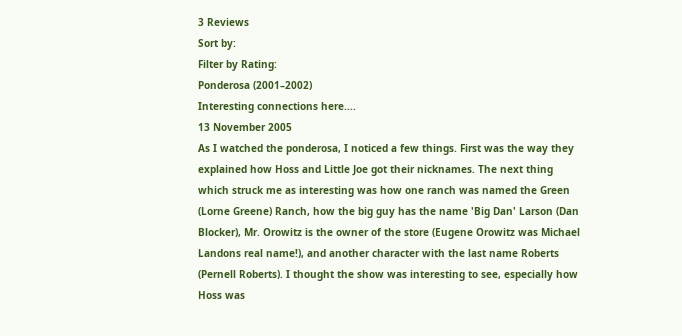3 Reviews
Sort by:
Filter by Rating:
Ponderosa (2001–2002)
Interesting connections here....
13 November 2005
As I watched the ponderosa, I noticed a few things. First was the way they explained how Hoss and Little Joe got their nicknames. The next thing which struck me as interesting was how one ranch was named the Green (Lorne Greene) Ranch, how the big guy has the name 'Big Dan' Larson (Dan Blocker), Mr. Orowitz is the owner of the store (Eugene Orowitz was Michael Landons real name!), and another character with the last name Roberts (Pernell Roberts). I thought the show was interesting to see, especially how Hoss was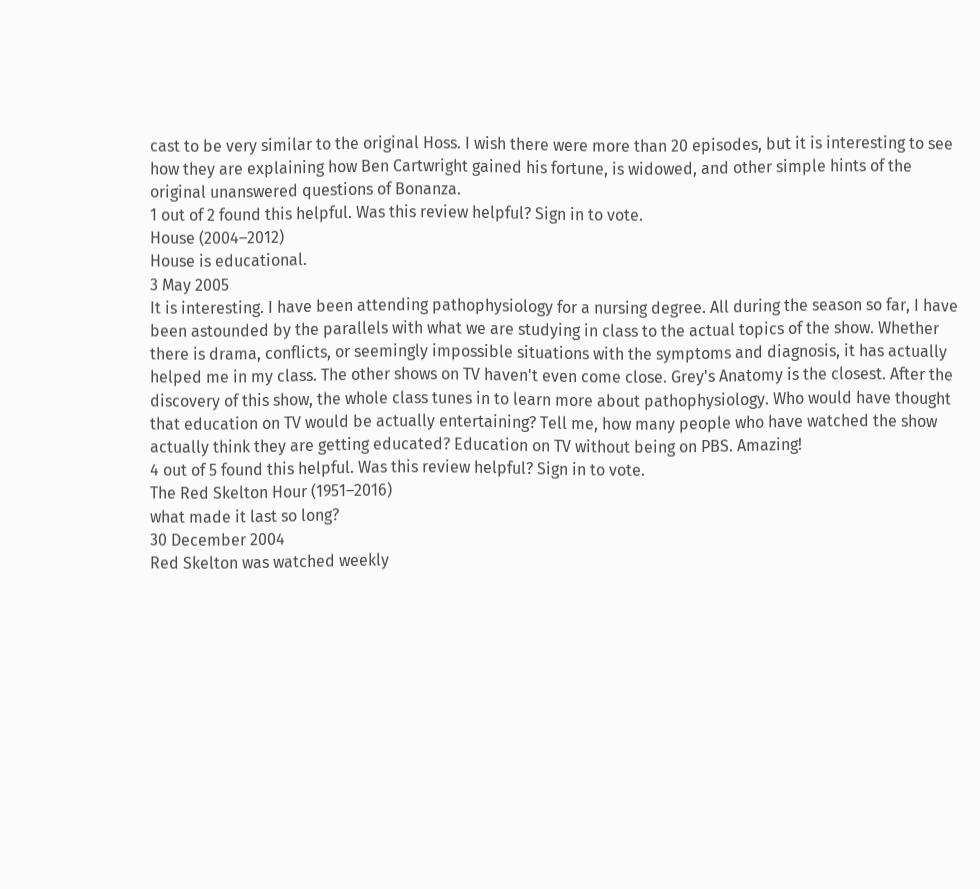cast to be very similar to the original Hoss. I wish there were more than 20 episodes, but it is interesting to see how they are explaining how Ben Cartwright gained his fortune, is widowed, and other simple hints of the original unanswered questions of Bonanza.
1 out of 2 found this helpful. Was this review helpful? Sign in to vote.
House (2004–2012)
House is educational.
3 May 2005
It is interesting. I have been attending pathophysiology for a nursing degree. All during the season so far, I have been astounded by the parallels with what we are studying in class to the actual topics of the show. Whether there is drama, conflicts, or seemingly impossible situations with the symptoms and diagnosis, it has actually helped me in my class. The other shows on TV haven't even come close. Grey's Anatomy is the closest. After the discovery of this show, the whole class tunes in to learn more about pathophysiology. Who would have thought that education on TV would be actually entertaining? Tell me, how many people who have watched the show actually think they are getting educated? Education on TV without being on PBS. Amazing!
4 out of 5 found this helpful. Was this review helpful? Sign in to vote.
The Red Skelton Hour (1951–2016)
what made it last so long?
30 December 2004
Red Skelton was watched weekly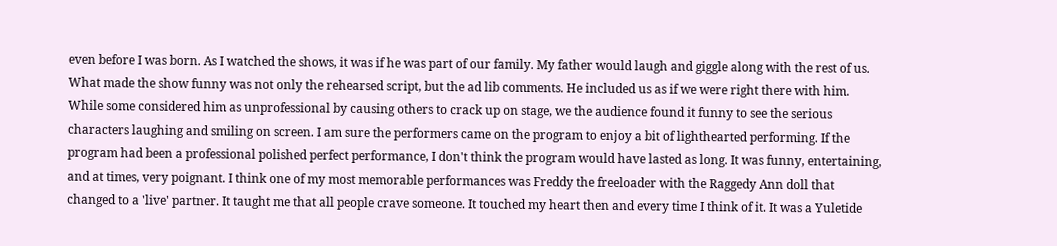even before I was born. As I watched the shows, it was if he was part of our family. My father would laugh and giggle along with the rest of us. What made the show funny was not only the rehearsed script, but the ad lib comments. He included us as if we were right there with him. While some considered him as unprofessional by causing others to crack up on stage, we the audience found it funny to see the serious characters laughing and smiling on screen. I am sure the performers came on the program to enjoy a bit of lighthearted performing. If the program had been a professional polished perfect performance, I don't think the program would have lasted as long. It was funny, entertaining, and at times, very poignant. I think one of my most memorable performances was Freddy the freeloader with the Raggedy Ann doll that changed to a 'live' partner. It taught me that all people crave someone. It touched my heart then and every time I think of it. It was a Yuletide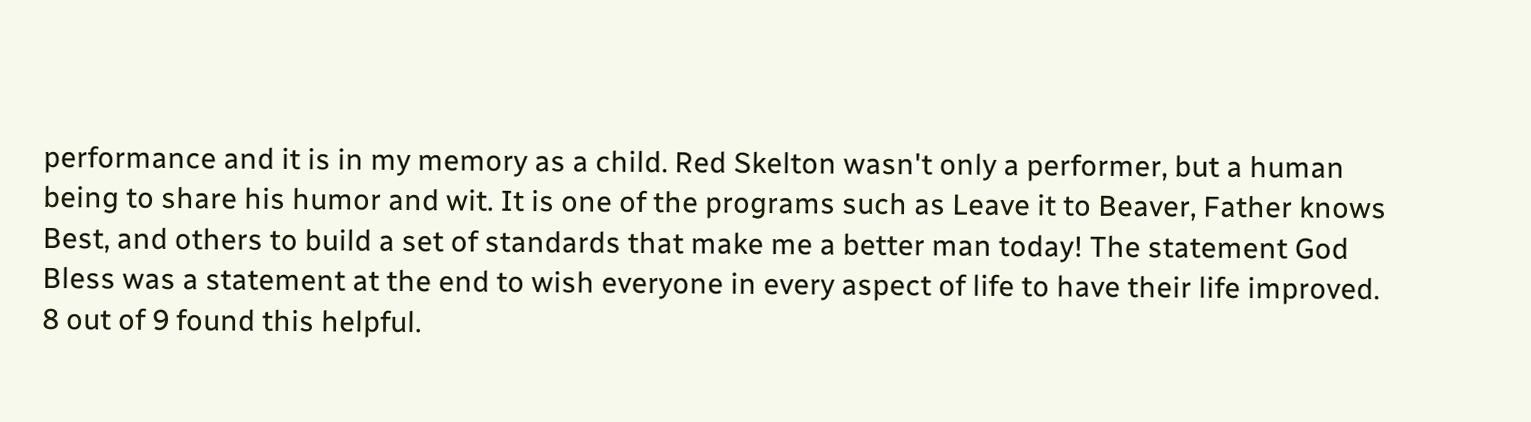performance and it is in my memory as a child. Red Skelton wasn't only a performer, but a human being to share his humor and wit. It is one of the programs such as Leave it to Beaver, Father knows Best, and others to build a set of standards that make me a better man today! The statement God Bless was a statement at the end to wish everyone in every aspect of life to have their life improved.
8 out of 9 found this helpful.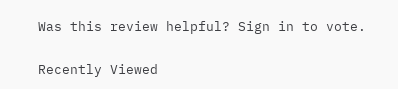Was this review helpful? Sign in to vote.

Recently Viewed